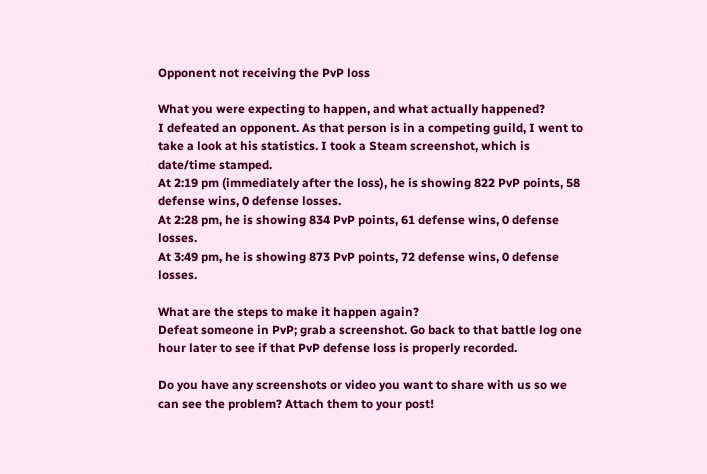Opponent not receiving the PvP loss

What you were expecting to happen, and what actually happened?
I defeated an opponent. As that person is in a competing guild, I went to take a look at his statistics. I took a Steam screenshot, which is date/time stamped.
At 2:19 pm (immediately after the loss), he is showing 822 PvP points, 58 defense wins, 0 defense losses.
At 2:28 pm, he is showing 834 PvP points, 61 defense wins, 0 defense losses.
At 3:49 pm, he is showing 873 PvP points, 72 defense wins, 0 defense losses.

What are the steps to make it happen again?
Defeat someone in PvP; grab a screenshot. Go back to that battle log one hour later to see if that PvP defense loss is properly recorded.

Do you have any screenshots or video you want to share with us so we can see the problem? Attach them to your post!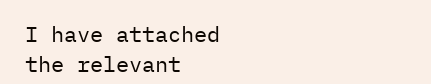I have attached the relevant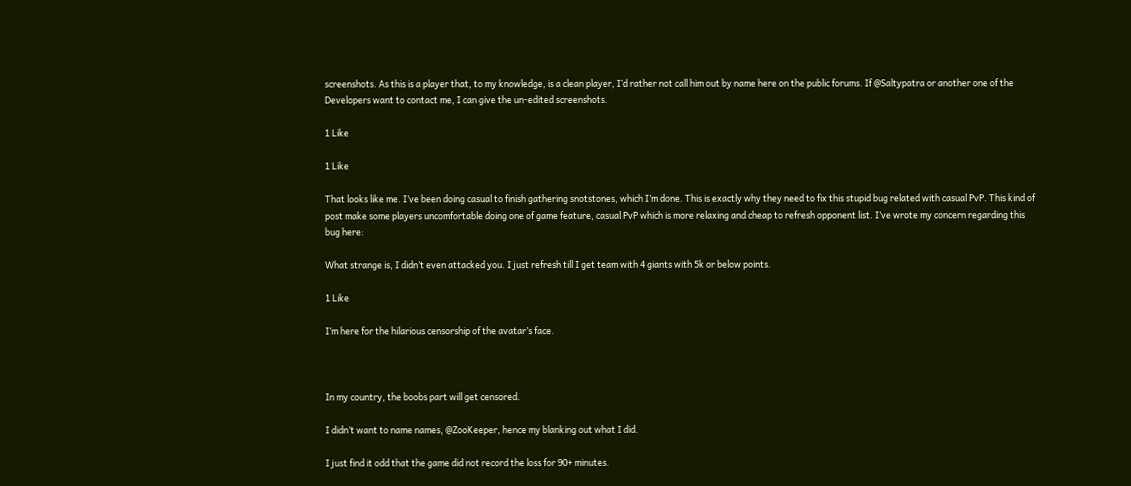screenshots. As this is a player that, to my knowledge, is a clean player, I’d rather not call him out by name here on the public forums. If @Saltypatra or another one of the Developers want to contact me, I can give the un-edited screenshots.

1 Like

1 Like

That looks like me. I’ve been doing casual to finish gathering snotstones, which I’m done. This is exactly why they need to fix this stupid bug related with casual PvP. This kind of post make some players uncomfortable doing one of game feature, casual PvP which is more relaxing and cheap to refresh opponent list. I’ve wrote my concern regarding this bug here:

What strange is, I didn’t even attacked you. I just refresh till I get team with 4 giants with 5k or below points.

1 Like

I’m here for the hilarious censorship of the avatar’s face.



In my country, the boobs part will get censored.

I didn’t want to name names, @ZooKeeper, hence my blanking out what I did.

I just find it odd that the game did not record the loss for 90+ minutes.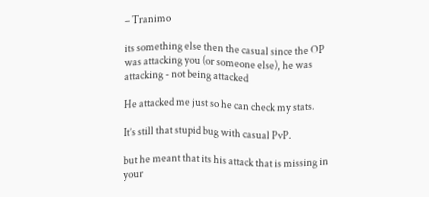– Tranimo

its something else then the casual since the OP was attacking you (or someone else), he was attacking - not being attacked

He attacked me just so he can check my stats.

It’s still that stupid bug with casual PvP.

but he meant that its his attack that is missing in your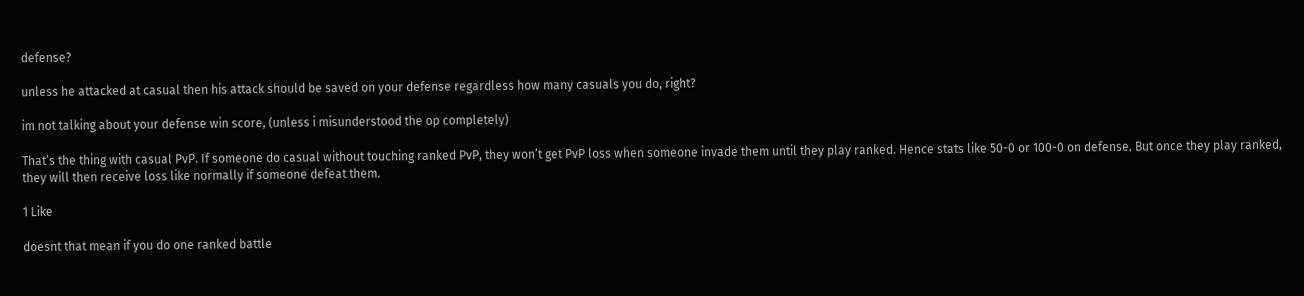defense?

unless he attacked at casual then his attack should be saved on your defense regardless how many casuals you do, right?

im not talking about your defense win score, (unless i misunderstood the op completely)

That’s the thing with casual PvP. If someone do casual without touching ranked PvP, they won’t get PvP loss when someone invade them until they play ranked. Hence stats like 50-0 or 100-0 on defense. But once they play ranked, they will then receive loss like normally if someone defeat them.

1 Like

doesnt that mean if you do one ranked battle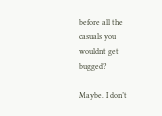before all the casuals you wouldnt get bugged?

Maybe. I don’t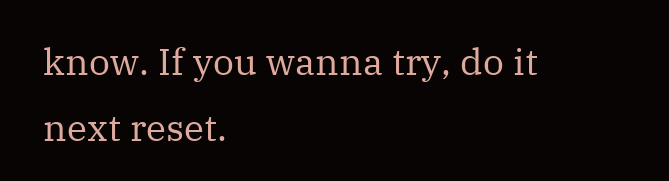know. If you wanna try, do it next reset.